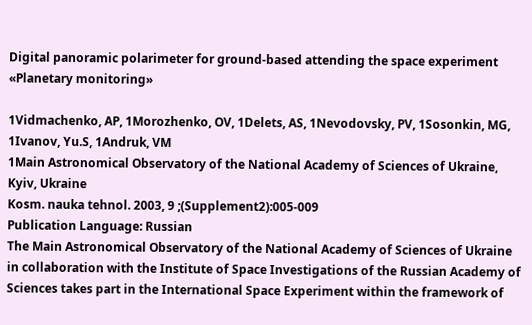Digital panoramic polarimeter for ground-based attending the space experiment «Planetary monitoring»

1Vidmachenko, AP, 1Morozhenko, OV, 1Delets, AS, 1Nevodovsky, PV, 1Sosonkin, MG, 1Ivanov, Yu.S, 1Andruk, VM
1Main Astronomical Observatory of the National Academy of Sciences of Ukraine, Kyiv, Ukraine
Kosm. nauka tehnol. 2003, 9 ;(Supplement2):005-009
Publication Language: Russian
The Main Astronomical Observatory of the National Academy of Sciences of Ukraine in collaboration with the Institute of Space Investigations of the Russian Academy of Sciences takes part in the International Space Experiment within the framework of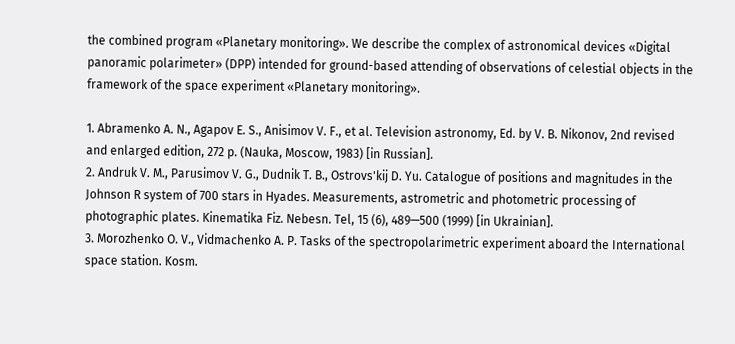the combined program «Planetary monitoring». We describe the complex of astronomical devices «Digital panoramic polarimeter» (DPP) intended for ground-based attending of observations of celestial objects in the framework of the space experiment «Planetary monitoring».

1. Abramenko A. N., Agapov E. S., Anisimov V. F., et al. Television astronomy, Ed. by V. B. Nikonov, 2nd revised and enlarged edition, 272 p. (Nauka, Moscow, 1983) [in Russian].
2. Andruk V. M., Parusimov V. G., Dudnik T. B., Ostrovs'kij D. Yu. Catalogue of positions and magnitudes in the Johnson R system of 700 stars in Hyades. Measurements, astrometric and photometric processing of photographic plates. Kinematika Fiz. Nebesn. Tel, 15 (6), 489—500 (1999) [in Ukrainian].
3. Morozhenko O. V., Vidmachenko A. P. Tasks of the spectropolarimetric experiment aboard the International space station. Kosm.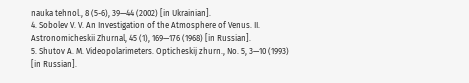nauka tehnol., 8 (5-6), 39—44 (2002) [in Ukrainian].
4. Sobolev V. V. An Investigation of the Atmosphere of Venus. II. Astronomicheskii Zhurnal, 45 (1), 169—176 (1968) [in Russian].
5. Shutov A. M. Videopolarimeters. Opticheskij zhurn., No. 5, 3—10 (1993) [in Russian].